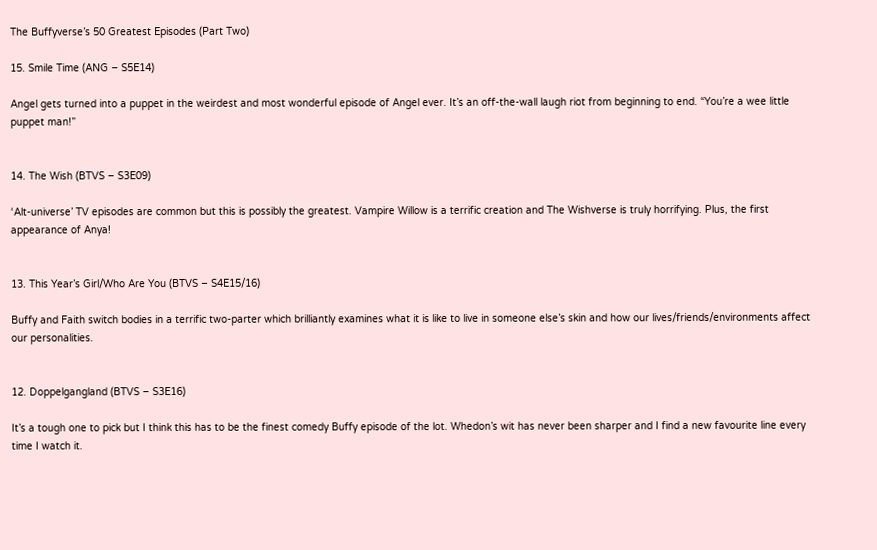The Buffyverse’s 50 Greatest Episodes (Part Two)

15. Smile Time (ANG – S5E14)

Angel gets turned into a puppet in the weirdest and most wonderful episode of Angel ever. It’s an off-the-wall laugh riot from beginning to end. “You’re a wee little puppet man!”


14. The Wish (BTVS – S3E09)

‘Alt-universe’ TV episodes are common but this is possibly the greatest. Vampire Willow is a terrific creation and The Wishverse is truly horrifying. Plus, the first appearance of Anya!


13. This Year’s Girl/Who Are You (BTVS – S4E15/16)

Buffy and Faith switch bodies in a terrific two-parter which brilliantly examines what it is like to live in someone else’s skin and how our lives/friends/environments affect our personalities.


12. Doppelgangland (BTVS – S3E16)

It’s a tough one to pick but I think this has to be the finest comedy Buffy episode of the lot. Whedon’s wit has never been sharper and I find a new favourite line every time I watch it.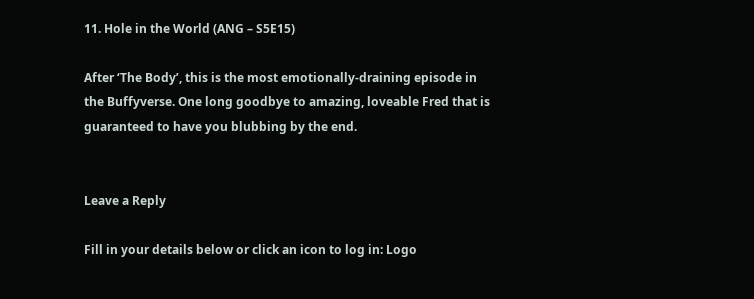11. Hole in the World (ANG – S5E15)

After ‘The Body’, this is the most emotionally-draining episode in the Buffyverse. One long goodbye to amazing, loveable Fred that is guaranteed to have you blubbing by the end.


Leave a Reply

Fill in your details below or click an icon to log in: Logo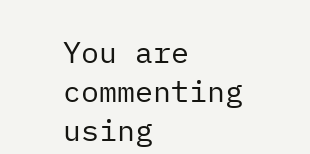You are commenting using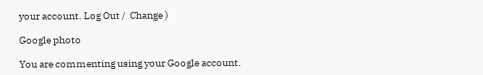your account. Log Out /  Change )

Google photo

You are commenting using your Google account.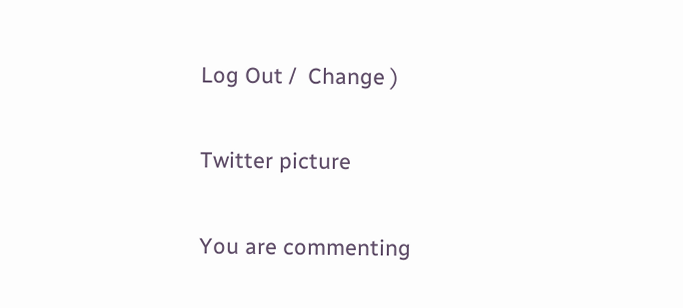Log Out /  Change )

Twitter picture

You are commenting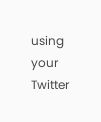using your Twitter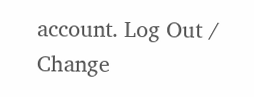account. Log Out /  Change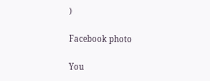)

Facebook photo

You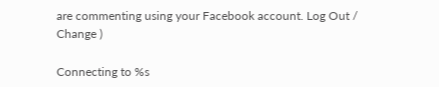are commenting using your Facebook account. Log Out /  Change )

Connecting to %s